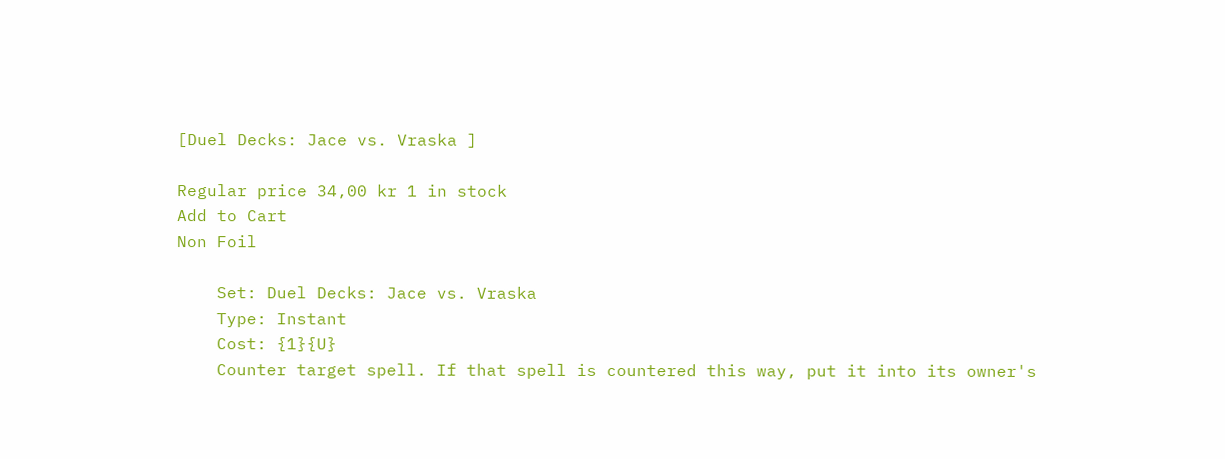[Duel Decks: Jace vs. Vraska ]

Regular price 34,00 kr 1 in stock
Add to Cart
Non Foil

    Set: Duel Decks: Jace vs. Vraska
    Type: Instant
    Cost: {1}{U}
    Counter target spell. If that spell is countered this way, put it into its owner's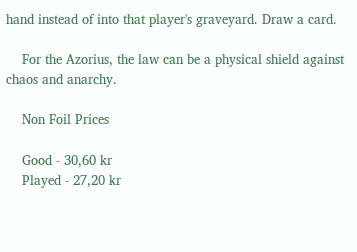hand instead of into that player's graveyard. Draw a card.

    For the Azorius, the law can be a physical shield against chaos and anarchy.

    Non Foil Prices

    Good - 30,60 kr
    Played - 27,20 kr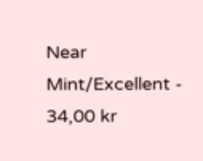Near Mint/Excellent - 34,00 kr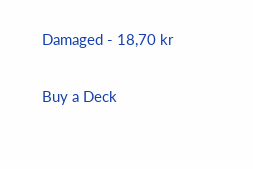Damaged - 18,70 kr

Buy a Deck